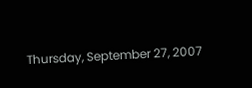Thursday, September 27, 2007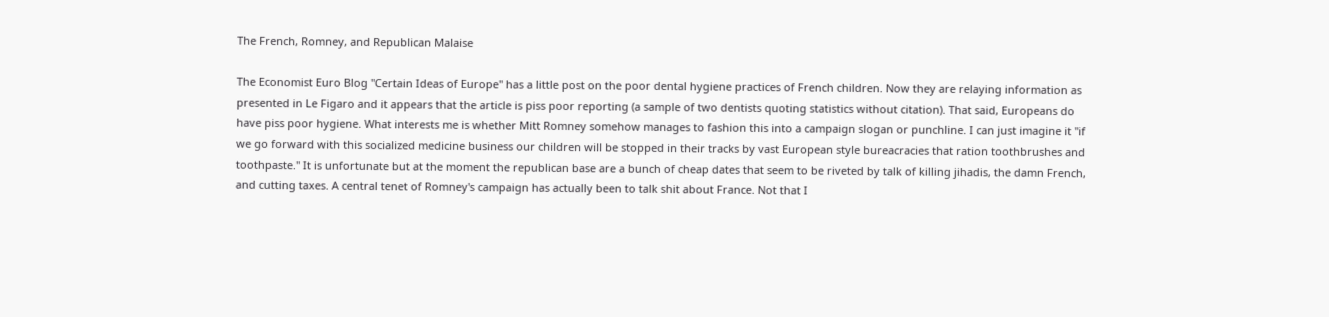The French, Romney, and Republican Malaise

The Economist Euro Blog "Certain Ideas of Europe" has a little post on the poor dental hygiene practices of French children. Now they are relaying information as presented in Le Figaro and it appears that the article is piss poor reporting (a sample of two dentists quoting statistics without citation). That said, Europeans do have piss poor hygiene. What interests me is whether Mitt Romney somehow manages to fashion this into a campaign slogan or punchline. I can just imagine it "if we go forward with this socialized medicine business our children will be stopped in their tracks by vast European style bureacracies that ration toothbrushes and toothpaste." It is unfortunate but at the moment the republican base are a bunch of cheap dates that seem to be riveted by talk of killing jihadis, the damn French, and cutting taxes. A central tenet of Romney's campaign has actually been to talk shit about France. Not that I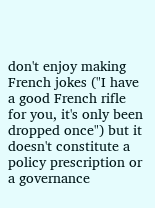don't enjoy making French jokes ("I have a good French rifle for you, it's only been dropped once") but it doesn't constitute a policy prescription or a governance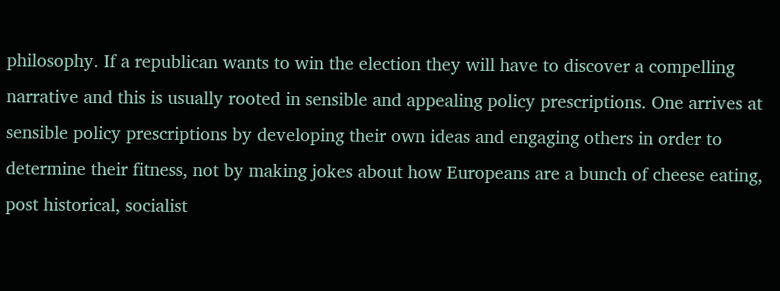philosophy. If a republican wants to win the election they will have to discover a compelling narrative and this is usually rooted in sensible and appealing policy prescriptions. One arrives at sensible policy prescriptions by developing their own ideas and engaging others in order to determine their fitness, not by making jokes about how Europeans are a bunch of cheese eating, post historical, socialist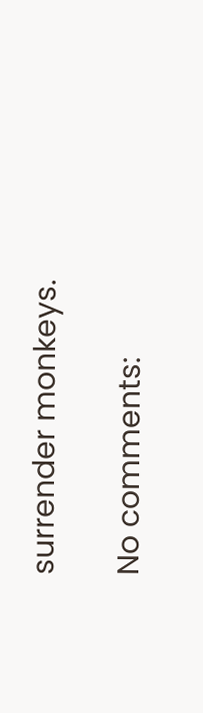surrender monkeys.

No comments: